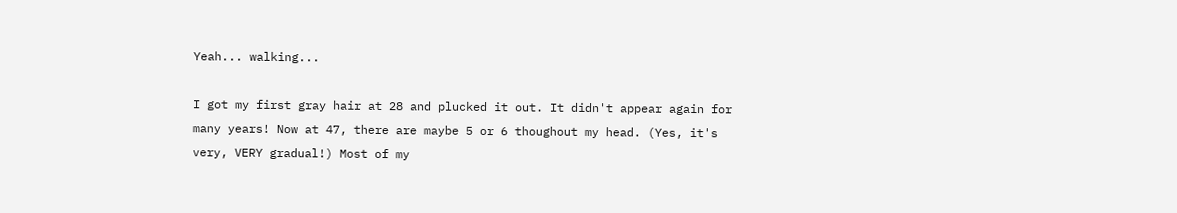Yeah... walking...

I got my first gray hair at 28 and plucked it out. It didn't appear again for many years! Now at 47, there are maybe 5 or 6 thoughout my head. (Yes, it's very, VERY gradual!) Most of my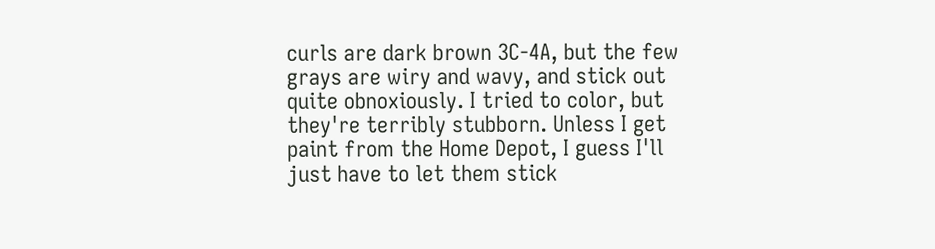curls are dark brown 3C-4A, but the few grays are wiry and wavy, and stick out quite obnoxiously. I tried to color, but they're terribly stubborn. Unless I get paint from the Home Depot, I guess I'll just have to let them stick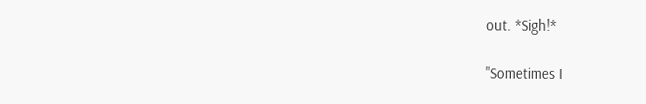out. *Sigh!*

"Sometimes I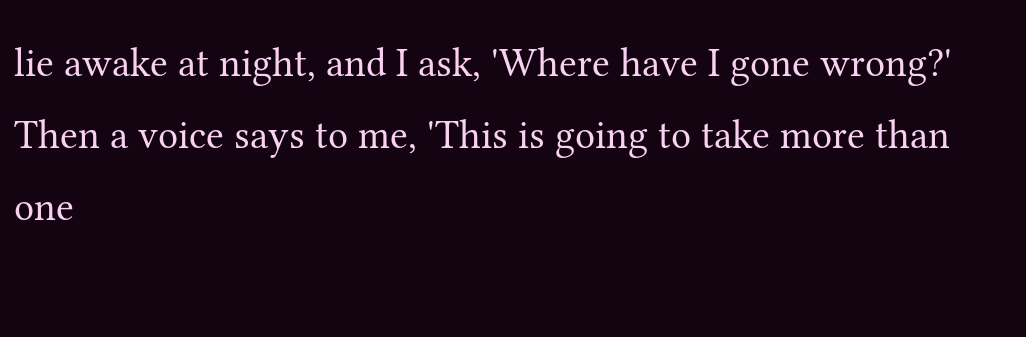lie awake at night, and I ask, 'Where have I gone wrong?' Then a voice says to me, 'This is going to take more than one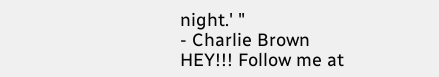night.' "
- Charlie Brown
HEY!!! Follow me at